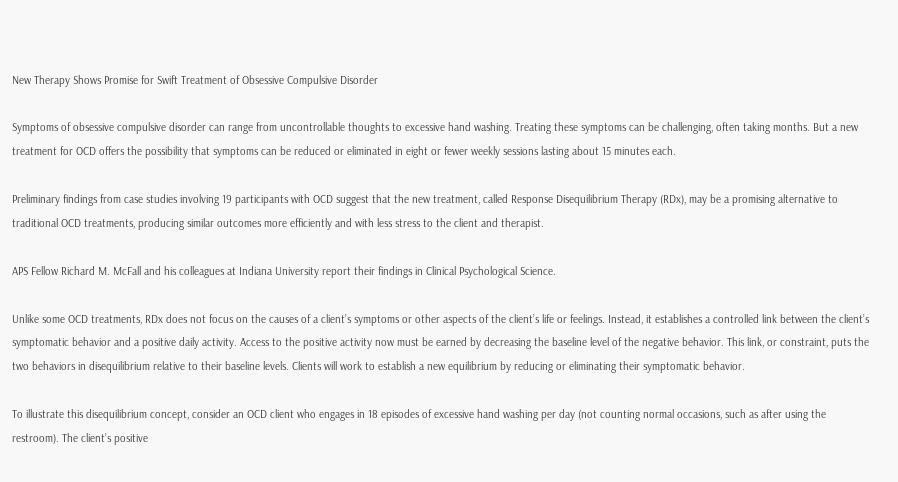New Therapy Shows Promise for Swift Treatment of Obsessive Compulsive Disorder

Symptoms of obsessive compulsive disorder can range from uncontrollable thoughts to excessive hand washing. Treating these symptoms can be challenging, often taking months. But a new treatment for OCD offers the possibility that symptoms can be reduced or eliminated in eight or fewer weekly sessions lasting about 15 minutes each.

Preliminary findings from case studies involving 19 participants with OCD suggest that the new treatment, called Response Disequilibrium Therapy (RDx), may be a promising alternative to traditional OCD treatments, producing similar outcomes more efficiently and with less stress to the client and therapist.

APS Fellow Richard M. McFall and his colleagues at Indiana University report their findings in Clinical Psychological Science.

Unlike some OCD treatments, RDx does not focus on the causes of a client’s symptoms or other aspects of the client’s life or feelings. Instead, it establishes a controlled link between the client’s symptomatic behavior and a positive daily activity. Access to the positive activity now must be earned by decreasing the baseline level of the negative behavior. This link, or constraint, puts the two behaviors in disequilibrium relative to their baseline levels. Clients will work to establish a new equilibrium by reducing or eliminating their symptomatic behavior.

To illustrate this disequilibrium concept, consider an OCD client who engages in 18 episodes of excessive hand washing per day (not counting normal occasions, such as after using the restroom). The client’s positive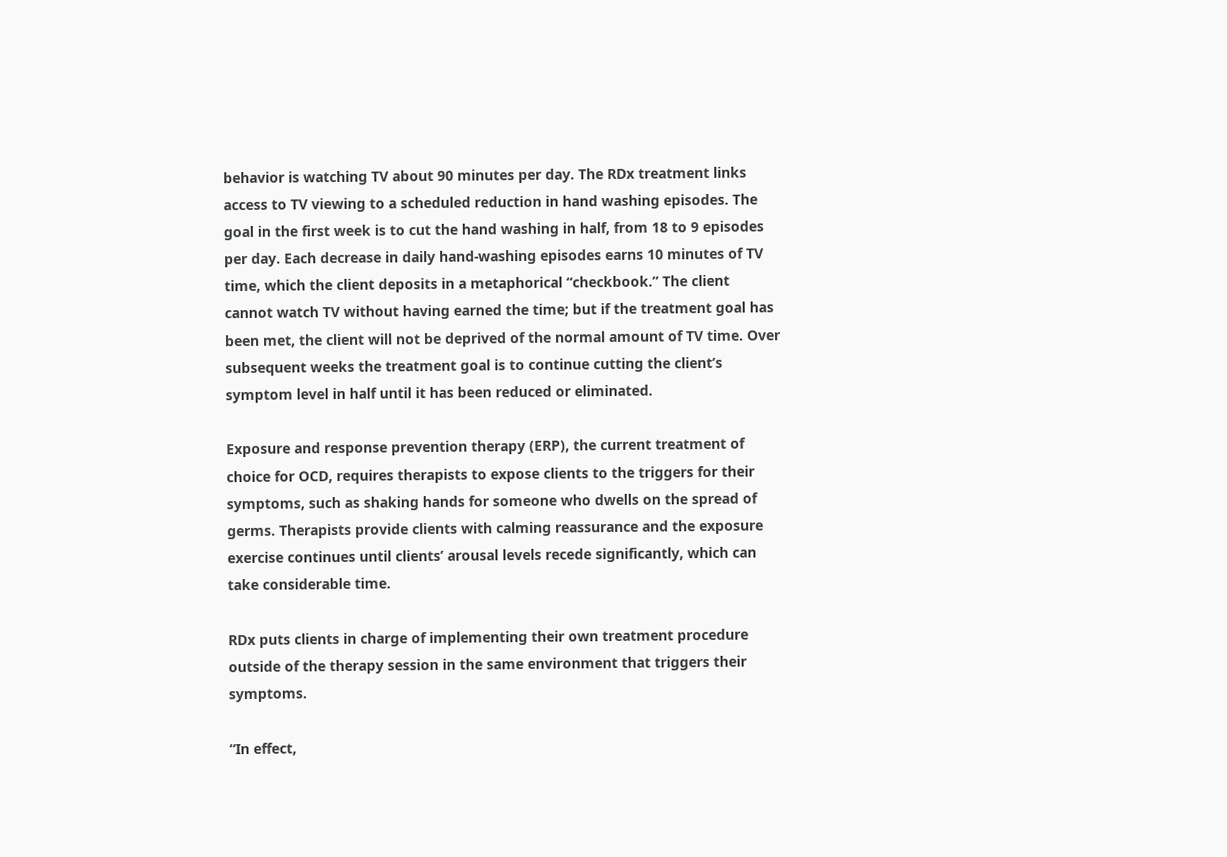behavior is watching TV about 90 minutes per day. The RDx treatment links access to TV viewing to a scheduled reduction in hand washing episodes. The goal in the first week is to cut the hand washing in half, from 18 to 9 episodes per day. Each decrease in daily hand-washing episodes earns 10 minutes of TV time, which the client deposits in a metaphorical “checkbook.” The client cannot watch TV without having earned the time; but if the treatment goal has been met, the client will not be deprived of the normal amount of TV time. Over subsequent weeks the treatment goal is to continue cutting the client’s symptom level in half until it has been reduced or eliminated.

Exposure and response prevention therapy (ERP), the current treatment of choice for OCD, requires therapists to expose clients to the triggers for their symptoms, such as shaking hands for someone who dwells on the spread of germs. Therapists provide clients with calming reassurance and the exposure exercise continues until clients’ arousal levels recede significantly, which can take considerable time.

RDx puts clients in charge of implementing their own treatment procedure outside of the therapy session in the same environment that triggers their symptoms.

“In effect,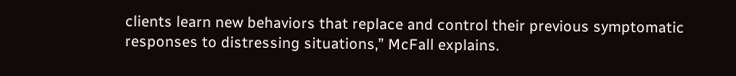clients learn new behaviors that replace and control their previous symptomatic responses to distressing situations,” McFall explains.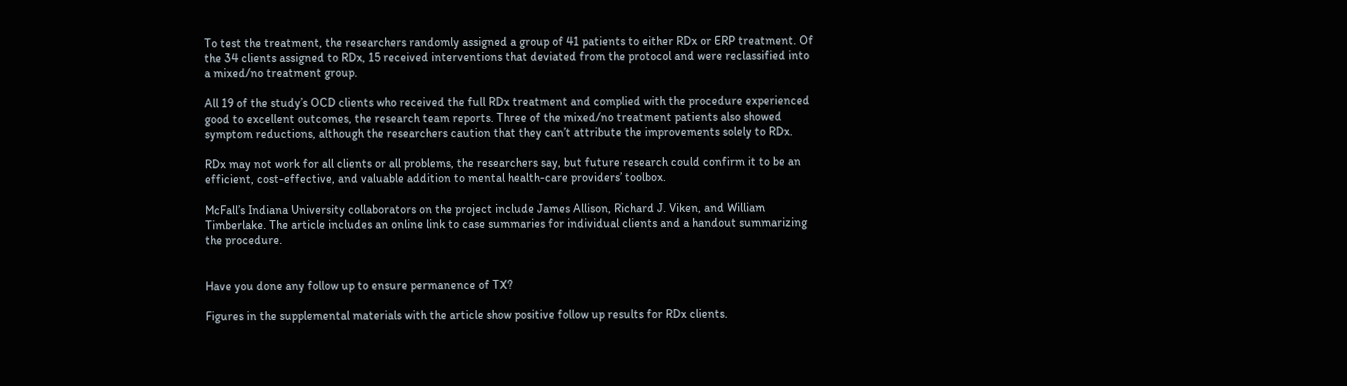To test the treatment, the researchers randomly assigned a group of 41 patients to either RDx or ERP treatment. Of the 34 clients assigned to RDx, 15 received interventions that deviated from the protocol and were reclassified into a mixed/no treatment group.

All 19 of the study’s OCD clients who received the full RDx treatment and complied with the procedure experienced good to excellent outcomes, the research team reports. Three of the mixed/no treatment patients also showed symptom reductions, although the researchers caution that they can’t attribute the improvements solely to RDx.

RDx may not work for all clients or all problems, the researchers say, but future research could confirm it to be an efficient, cost-effective, and valuable addition to mental health-care providers’ toolbox.

McFall’s Indiana University collaborators on the project include James Allison, Richard J. Viken, and William Timberlake. The article includes an online link to case summaries for individual clients and a handout summarizing the procedure.


Have you done any follow up to ensure permanence of TX?

Figures in the supplemental materials with the article show positive follow up results for RDx clients.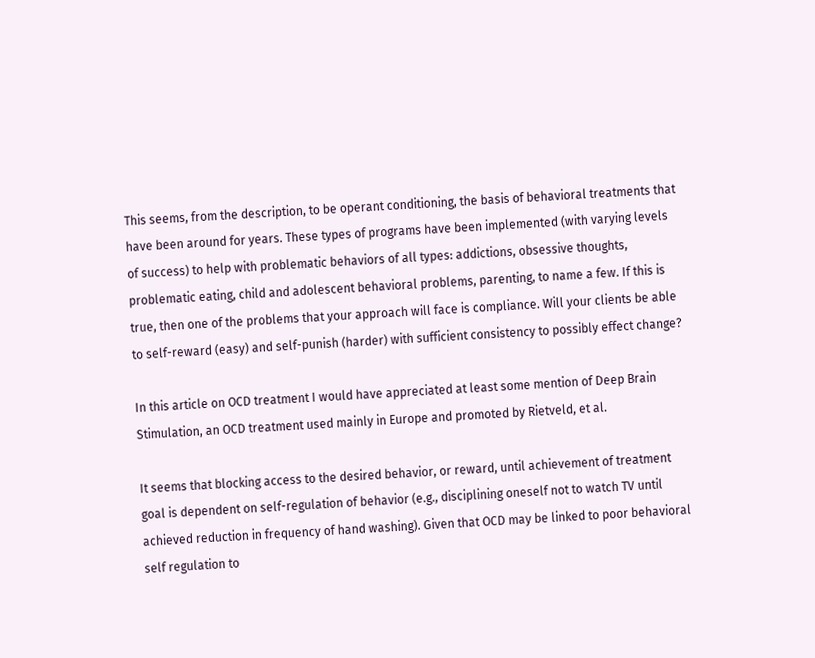This seems, from the description, to be operant conditioning, the basis of behavioral treatments that have been around for years. These types of programs have been implemented (with varying levels of success) to help with problematic behaviors of all types: addictions, obsessive thoughts, problematic eating, child and adolescent behavioral problems, parenting, to name a few. If this is true, then one of the problems that your approach will face is compliance. Will your clients be able to self-reward (easy) and self-punish (harder) with sufficient consistency to possibly effect change?

In this article on OCD treatment I would have appreciated at least some mention of Deep Brain Stimulation, an OCD treatment used mainly in Europe and promoted by Rietveld, et al.

It seems that blocking access to the desired behavior, or reward, until achievement of treatment goal is dependent on self-regulation of behavior (e.g., disciplining oneself not to watch TV until achieved reduction in frequency of hand washing). Given that OCD may be linked to poor behavioral self regulation to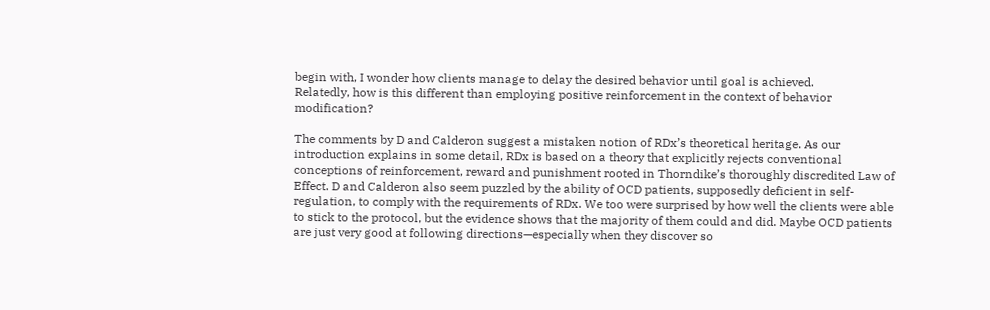begin with, I wonder how clients manage to delay the desired behavior until goal is achieved.
Relatedly, how is this different than employing positive reinforcement in the context of behavior modification?

The comments by D and Calderon suggest a mistaken notion of RDx’s theoretical heritage. As our introduction explains in some detail, RDx is based on a theory that explicitly rejects conventional conceptions of reinforcement, reward and punishment rooted in Thorndike’s thoroughly discredited Law of Effect. D and Calderon also seem puzzled by the ability of OCD patients, supposedly deficient in self-regulation, to comply with the requirements of RDx. We too were surprised by how well the clients were able to stick to the protocol, but the evidence shows that the majority of them could and did. Maybe OCD patients are just very good at following directions—especially when they discover so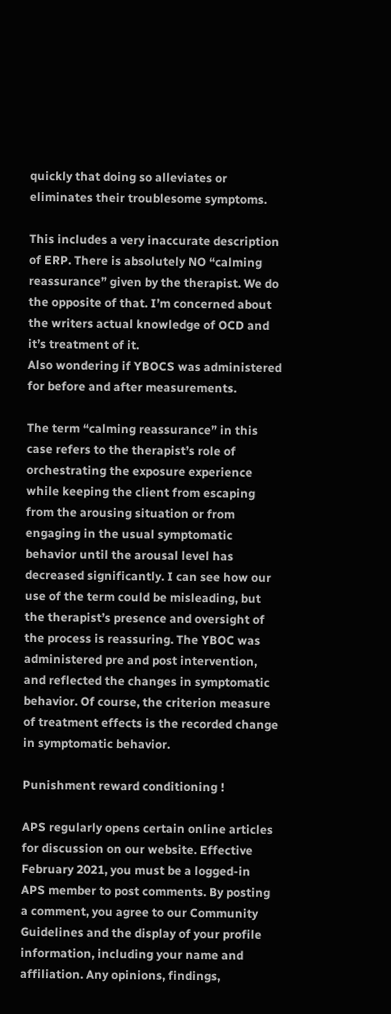quickly that doing so alleviates or eliminates their troublesome symptoms.

This includes a very inaccurate description of ERP. There is absolutely NO “calming reassurance” given by the therapist. We do the opposite of that. I’m concerned about the writers actual knowledge of OCD and it’s treatment of it.
Also wondering if YBOCS was administered for before and after measurements.

The term “calming reassurance” in this case refers to the therapist’s role of orchestrating the exposure experience while keeping the client from escaping from the arousing situation or from engaging in the usual symptomatic behavior until the arousal level has decreased significantly. I can see how our use of the term could be misleading, but the therapist’s presence and oversight of the process is reassuring. The YBOC was administered pre and post intervention, and reflected the changes in symptomatic behavior. Of course, the criterion measure of treatment effects is the recorded change in symptomatic behavior.

Punishment reward conditioning !

APS regularly opens certain online articles for discussion on our website. Effective February 2021, you must be a logged-in APS member to post comments. By posting a comment, you agree to our Community Guidelines and the display of your profile information, including your name and affiliation. Any opinions, findings,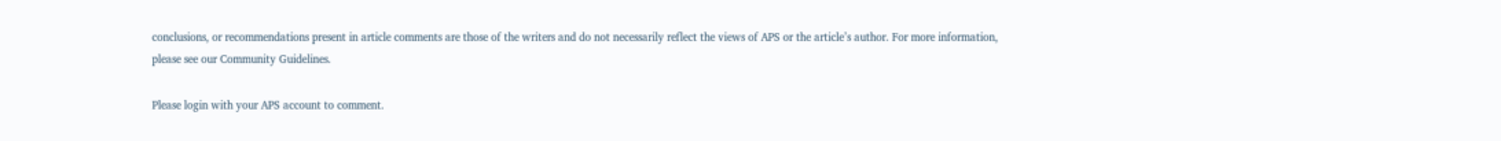conclusions, or recommendations present in article comments are those of the writers and do not necessarily reflect the views of APS or the article’s author. For more information, please see our Community Guidelines.

Please login with your APS account to comment.